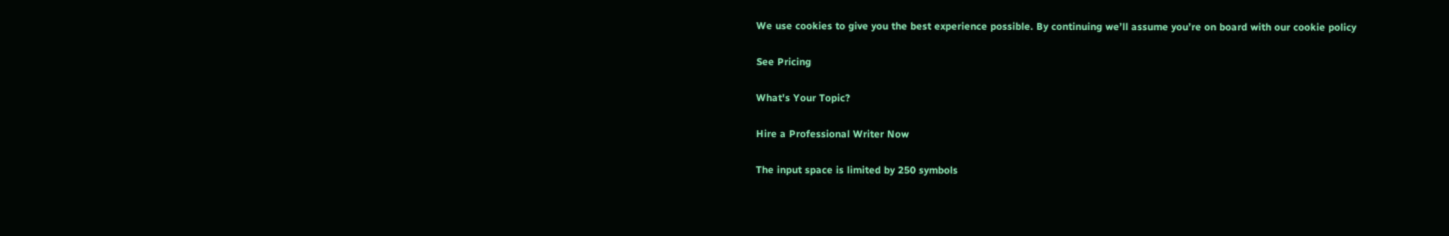We use cookies to give you the best experience possible. By continuing we’ll assume you’re on board with our cookie policy

See Pricing

What's Your Topic?

Hire a Professional Writer Now

The input space is limited by 250 symbols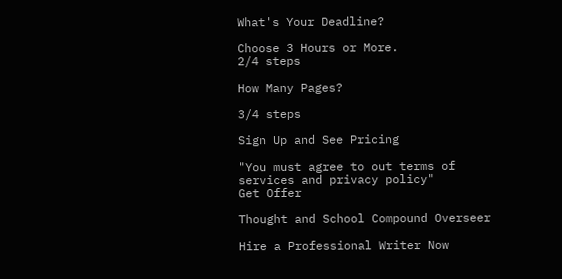What's Your Deadline?

Choose 3 Hours or More.
2/4 steps

How Many Pages?

3/4 steps

Sign Up and See Pricing

"You must agree to out terms of services and privacy policy"
Get Offer

Thought and School Compound Overseer

Hire a Professional Writer Now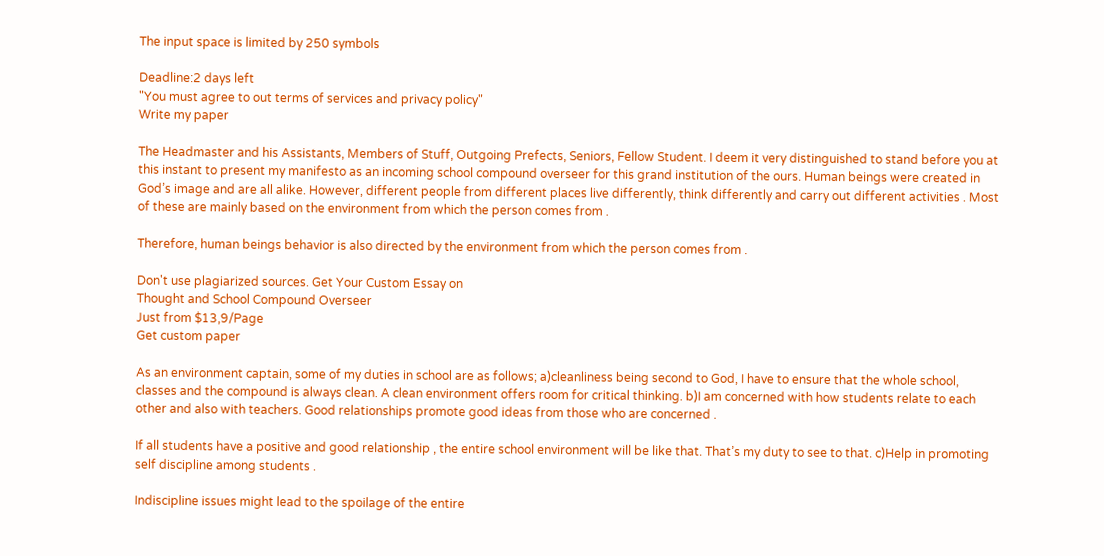The input space is limited by 250 symbols

Deadline:2 days left
"You must agree to out terms of services and privacy policy"
Write my paper

The Headmaster and his Assistants, Members of Stuff, Outgoing Prefects, Seniors, Fellow Student. I deem it very distinguished to stand before you at this instant to present my manifesto as an incoming school compound overseer for this grand institution of the ours. Human beings were created in God’s image and are all alike. However, different people from different places live differently, think differently and carry out different activities . Most of these are mainly based on the environment from which the person comes from .

Therefore, human beings behavior is also directed by the environment from which the person comes from .

Don't use plagiarized sources. Get Your Custom Essay on
Thought and School Compound Overseer
Just from $13,9/Page
Get custom paper

As an environment captain, some of my duties in school are as follows; a)cleanliness being second to God, I have to ensure that the whole school, classes and the compound is always clean. A clean environment offers room for critical thinking. b)I am concerned with how students relate to each other and also with teachers. Good relationships promote good ideas from those who are concerned .

If all students have a positive and good relationship , the entire school environment will be like that. That’s my duty to see to that. c)Help in promoting self discipline among students .

Indiscipline issues might lead to the spoilage of the entire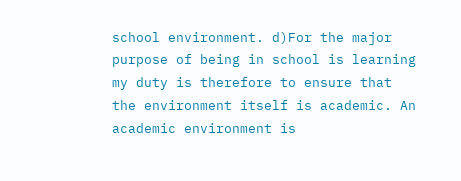school environment. d)For the major purpose of being in school is learning my duty is therefore to ensure that the environment itself is academic. An academic environment is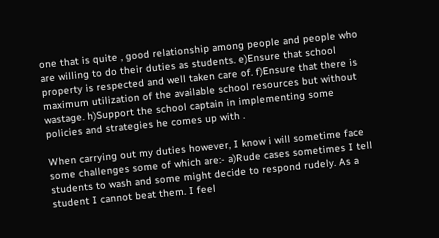one that is quite , good relationship among people and people who are willing to do their duties as students. e)Ensure that school property is respected and well taken care of. f)Ensure that there is maximum utilization of the available school resources but without wastage. h)Support the school captain in implementing some policies and strategies he comes up with .

When carrying out my duties however, I know i will sometime face some challenges some of which are:- a)Rude cases sometimes I tell students to wash and some might decide to respond rudely. As a student I cannot beat them. I feel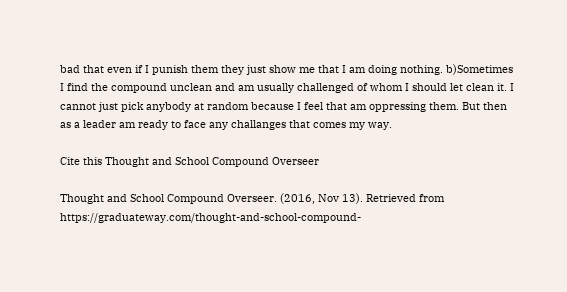bad that even if I punish them they just show me that I am doing nothing. b)Sometimes I find the compound unclean and am usually challenged of whom I should let clean it. I cannot just pick anybody at random because I feel that am oppressing them. But then as a leader am ready to face any challanges that comes my way.

Cite this Thought and School Compound Overseer

Thought and School Compound Overseer. (2016, Nov 13). Retrieved from https://graduateway.com/thought-and-school-compound-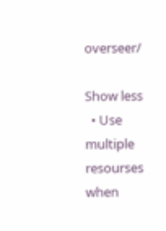overseer/

Show less
  • Use multiple resourses when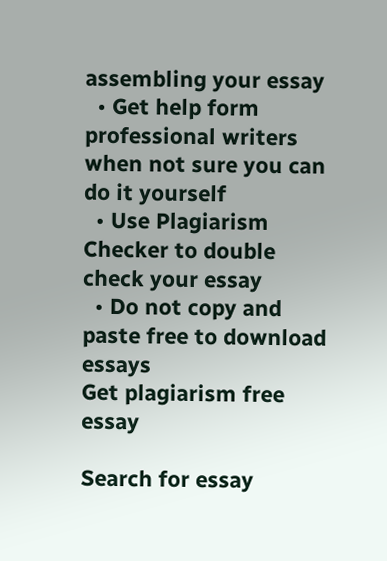assembling your essay
  • Get help form professional writers when not sure you can do it yourself
  • Use Plagiarism Checker to double check your essay
  • Do not copy and paste free to download essays
Get plagiarism free essay

Search for essay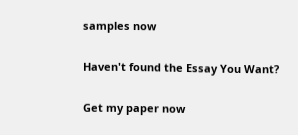samples now

Haven't found the Essay You Want?

Get my paper now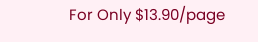For Only $13.90/page